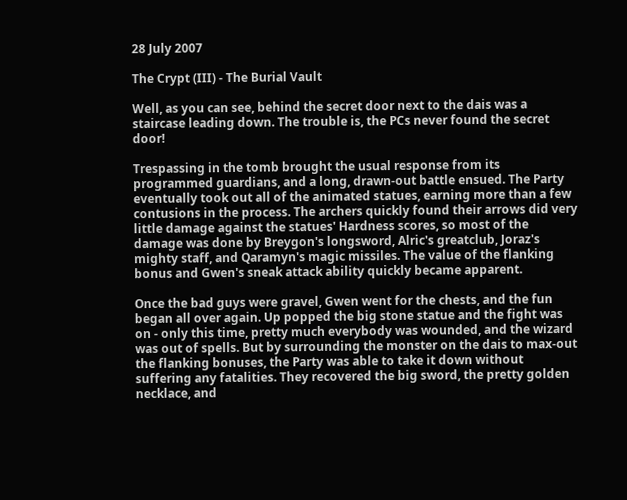28 July 2007

The Crypt (III) - The Burial Vault

Well, as you can see, behind the secret door next to the dais was a staircase leading down. The trouble is, the PCs never found the secret door!

Trespassing in the tomb brought the usual response from its programmed guardians, and a long, drawn-out battle ensued. The Party eventually took out all of the animated statues, earning more than a few contusions in the process. The archers quickly found their arrows did very little damage against the statues' Hardness scores, so most of the damage was done by Breygon's longsword, Alric's greatclub, Joraz's mighty staff, and Qaramyn's magic missiles. The value of the flanking bonus and Gwen's sneak attack ability quickly became apparent.

Once the bad guys were gravel, Gwen went for the chests, and the fun began all over again. Up popped the big stone statue and the fight was on - only this time, pretty much everybody was wounded, and the wizard was out of spells. But by surrounding the monster on the dais to max-out the flanking bonuses, the Party was able to take it down without suffering any fatalities. They recovered the big sword, the pretty golden necklace, and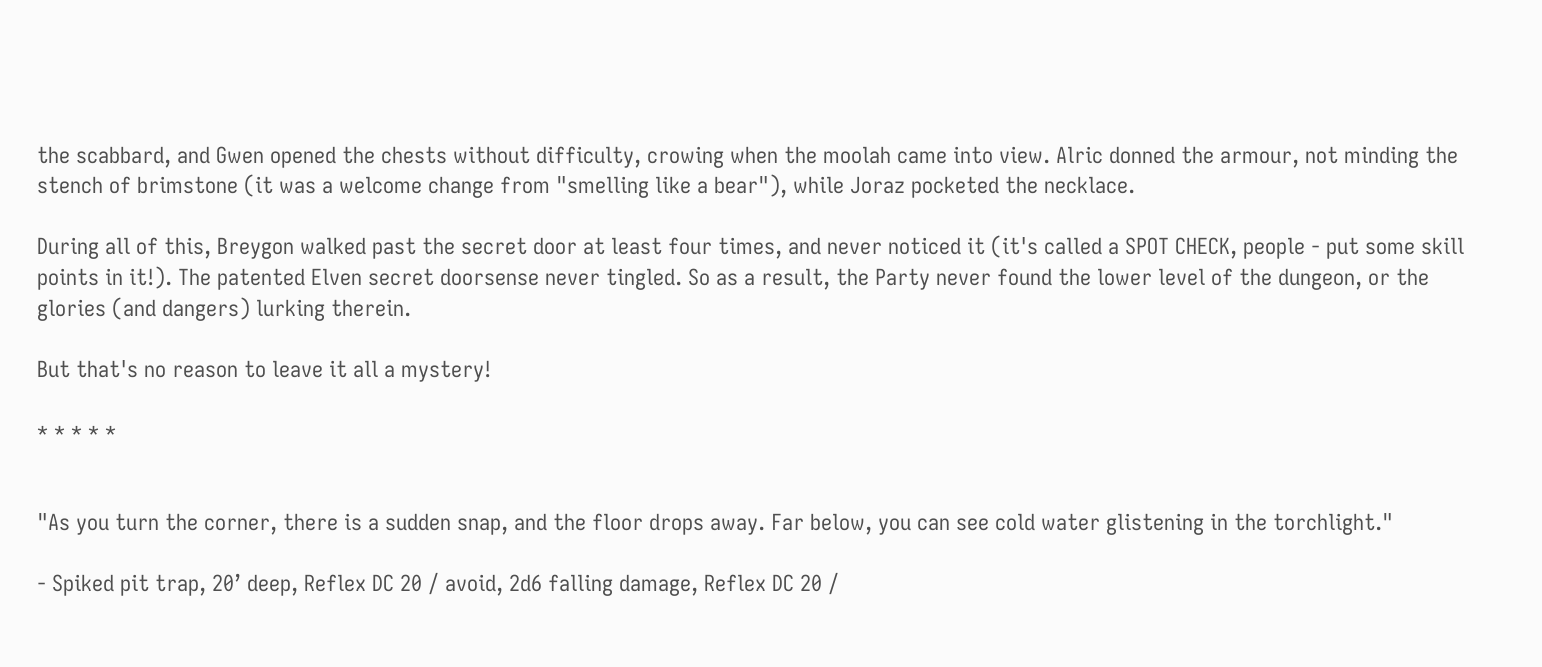the scabbard, and Gwen opened the chests without difficulty, crowing when the moolah came into view. Alric donned the armour, not minding the stench of brimstone (it was a welcome change from "smelling like a bear"), while Joraz pocketed the necklace.

During all of this, Breygon walked past the secret door at least four times, and never noticed it (it's called a SPOT CHECK, people - put some skill points in it!). The patented Elven secret doorsense never tingled. So as a result, the Party never found the lower level of the dungeon, or the glories (and dangers) lurking therein.

But that's no reason to leave it all a mystery!

* * * * *


"As you turn the corner, there is a sudden snap, and the floor drops away. Far below, you can see cold water glistening in the torchlight."

- Spiked pit trap, 20’ deep, Reflex DC 20 / avoid, 2d6 falling damage, Reflex DC 20 /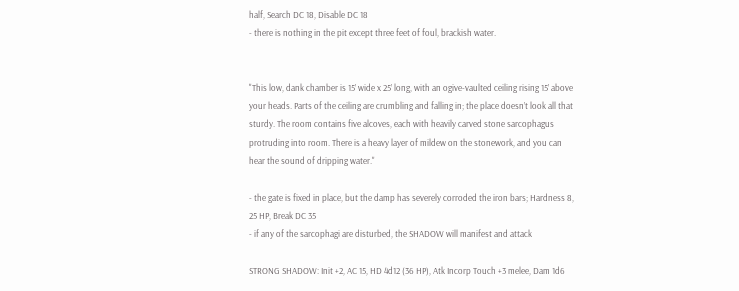half, Search DC 18, Disable DC 18
- there is nothing in the pit except three feet of foul, brackish water.


"This low, dank chamber is 15’ wide x 25’ long, with an ogive-vaulted ceiling rising 15’ above your heads. Parts of the ceiling are crumbling and falling in; the place doesn’t look all that sturdy. The room contains five alcoves, each with heavily carved stone sarcophagus protruding into room. There is a heavy layer of mildew on the stonework, and you can hear the sound of dripping water."

- the gate is fixed in place, but the damp has severely corroded the iron bars; Hardness 8, 25 HP, Break DC 35
- if any of the sarcophagi are disturbed, the SHADOW will manifest and attack

STRONG SHADOW: Init +2, AC 15, HD 4d12 (36 HP), Atk Incorp Touch +3 melee, Dam 1d6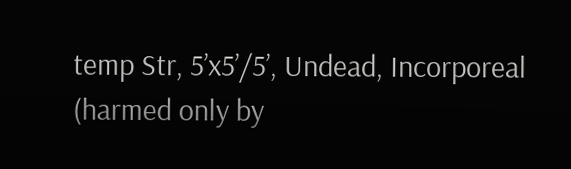temp Str, 5’x5’/5’, Undead, Incorporeal (harmed only by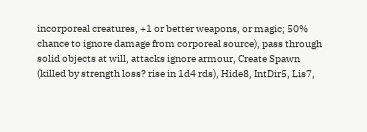incorporeal creatures, +1 or better weapons, or magic; 50% chance to ignore damage from corporeal source), pass through solid objects at will, attacks ignore armour, Create Spawn (killed by strength loss? rise in 1d4 rds), Hide8, IntDir5, Lis7,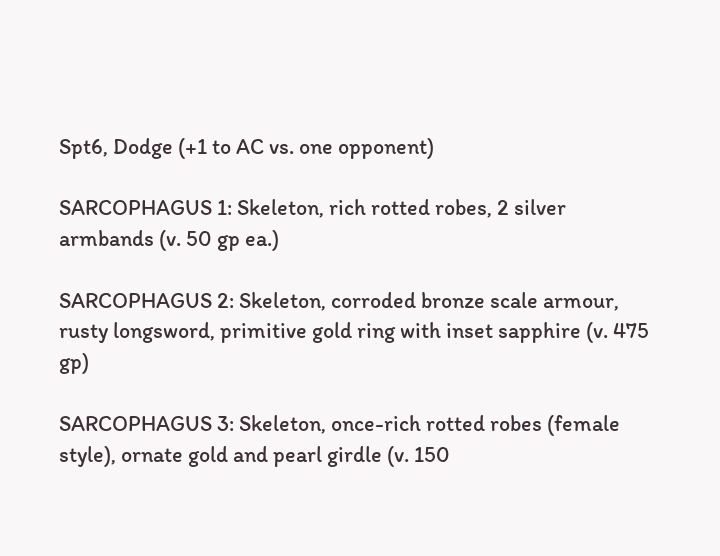Spt6, Dodge (+1 to AC vs. one opponent)

SARCOPHAGUS 1: Skeleton, rich rotted robes, 2 silver armbands (v. 50 gp ea.)

SARCOPHAGUS 2: Skeleton, corroded bronze scale armour, rusty longsword, primitive gold ring with inset sapphire (v. 475 gp)

SARCOPHAGUS 3: Skeleton, once-rich rotted robes (female style), ornate gold and pearl girdle (v. 150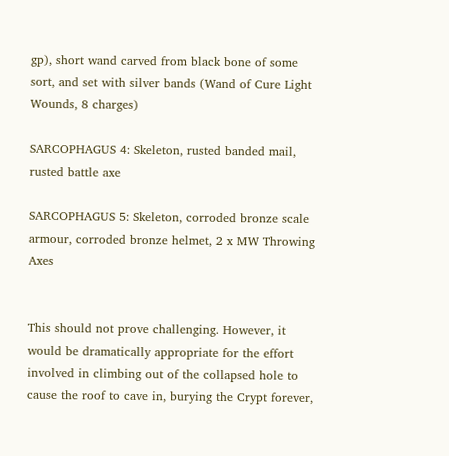gp), short wand carved from black bone of some sort, and set with silver bands (Wand of Cure Light Wounds, 8 charges)

SARCOPHAGUS 4: Skeleton, rusted banded mail, rusted battle axe

SARCOPHAGUS 5: Skeleton, corroded bronze scale armour, corroded bronze helmet, 2 x MW Throwing Axes


This should not prove challenging. However, it would be dramatically appropriate for the effort involved in climbing out of the collapsed hole to cause the roof to cave in, burying the Crypt forever,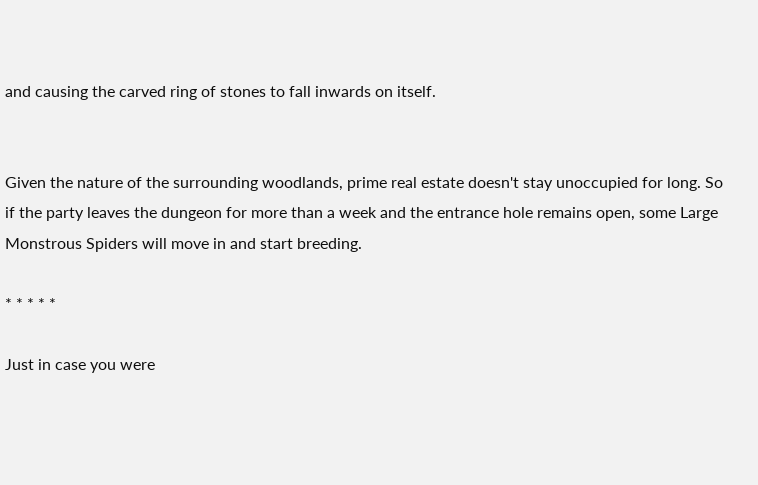and causing the carved ring of stones to fall inwards on itself.


Given the nature of the surrounding woodlands, prime real estate doesn't stay unoccupied for long. So if the party leaves the dungeon for more than a week and the entrance hole remains open, some Large Monstrous Spiders will move in and start breeding.

* * * * *

Just in case you were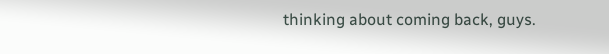thinking about coming back, guys.